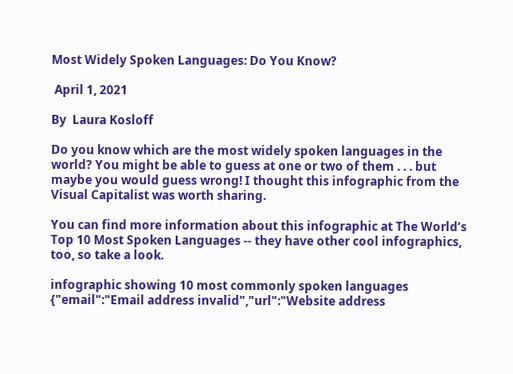Most Widely Spoken Languages: Do You Know?

 April 1, 2021

By  Laura Kosloff

Do you know which are the most widely spoken languages in the world? You might be able to guess at one or two of them . . . but maybe you would guess wrong! I thought this infographic from the Visual Capitalist was worth sharing.

You can find more information about this infographic at The World’s Top 10 Most Spoken Languages -- they have other cool infographics, too, so take a look.

infographic showing 10 most commonly spoken languages
{"email":"Email address invalid","url":"Website address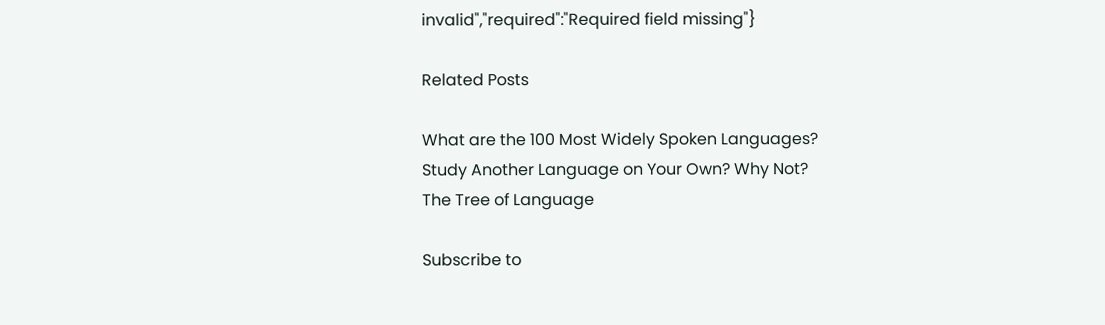invalid","required":"Required field missing"}

Related Posts

What are the 100 Most Widely Spoken Languages?
Study Another Language on Your Own? Why Not?
The Tree of Language

Subscribe to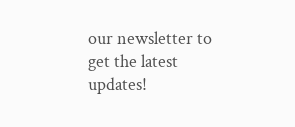our newsletter to get the latest updates!